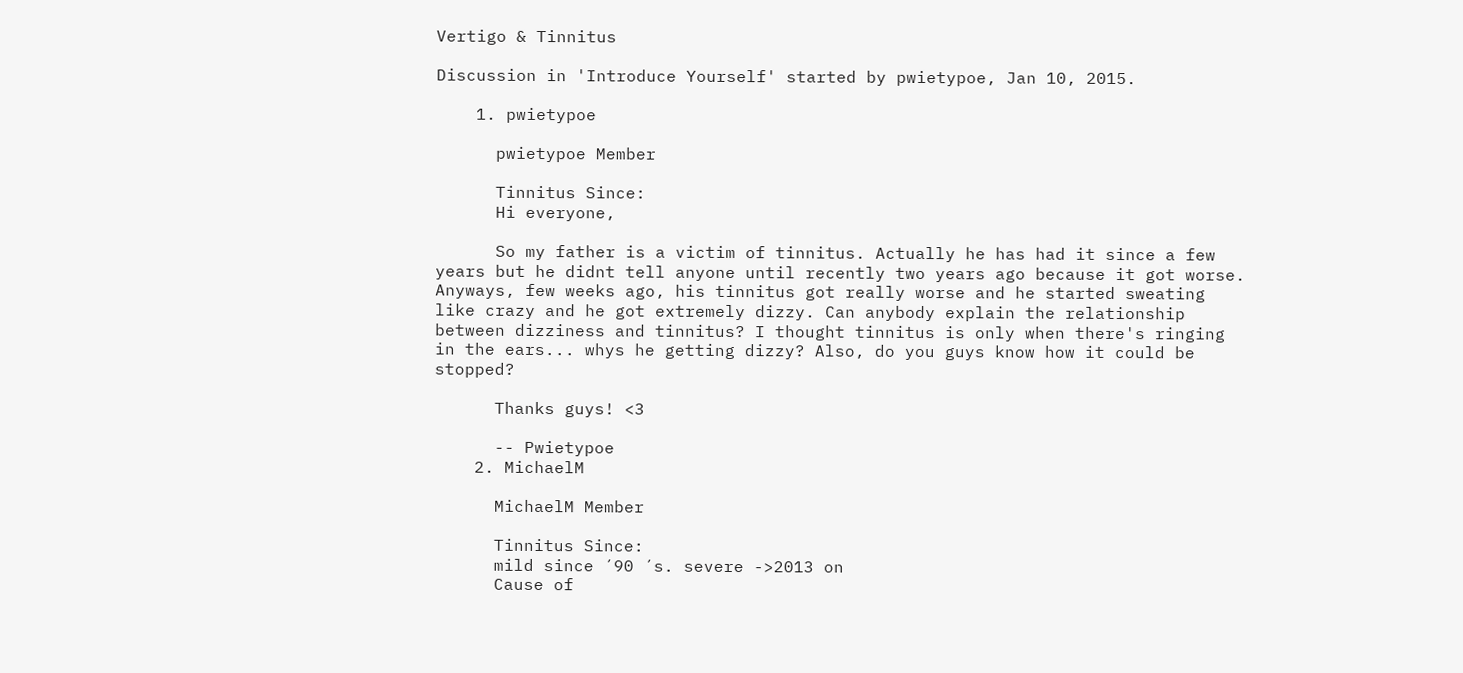Vertigo & Tinnitus

Discussion in 'Introduce Yourself' started by pwietypoe, Jan 10, 2015.

    1. pwietypoe

      pwietypoe Member

      Tinnitus Since:
      Hi everyone,

      So my father is a victim of tinnitus. Actually he has had it since a few years but he didnt tell anyone until recently two years ago because it got worse. Anyways, few weeks ago, his tinnitus got really worse and he started sweating like crazy and he got extremely dizzy. Can anybody explain the relationship between dizziness and tinnitus? I thought tinnitus is only when there's ringing in the ears... whys he getting dizzy? Also, do you guys know how it could be stopped?

      Thanks guys! <3

      -- Pwietypoe
    2. MichaelM

      MichaelM Member

      Tinnitus Since:
      mild since ´90 ´s. severe ->2013 on
      Cause of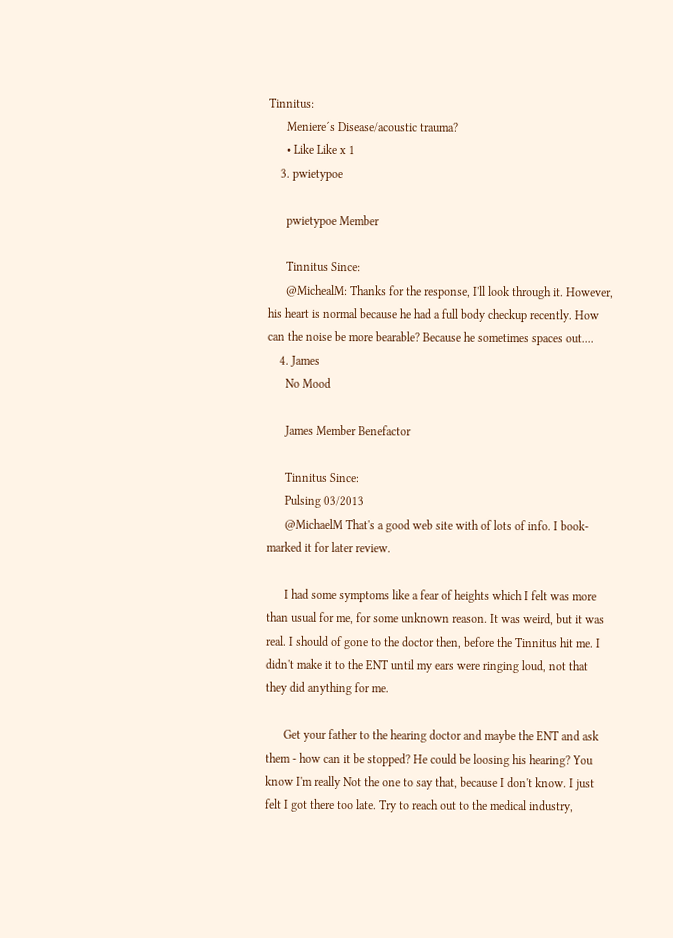Tinnitus:
      Meniere´s Disease/acoustic trauma?
      • Like Like x 1
    3. pwietypoe

      pwietypoe Member

      Tinnitus Since:
      @MichealM: Thanks for the response, I'll look through it. However, his heart is normal because he had a full body checkup recently. How can the noise be more bearable? Because he sometimes spaces out....
    4. James
      No Mood

      James Member Benefactor

      Tinnitus Since:
      Pulsing 03/2013
      @MichaelM That's a good web site with of lots of info. I book-marked it for later review.

      I had some symptoms like a fear of heights which I felt was more than usual for me, for some unknown reason. It was weird, but it was real. I should of gone to the doctor then, before the Tinnitus hit me. I didn't make it to the ENT until my ears were ringing loud, not that they did anything for me.

      Get your father to the hearing doctor and maybe the ENT and ask them - how can it be stopped? He could be loosing his hearing? You know I'm really Not the one to say that, because I don't know. I just felt I got there too late. Try to reach out to the medical industry,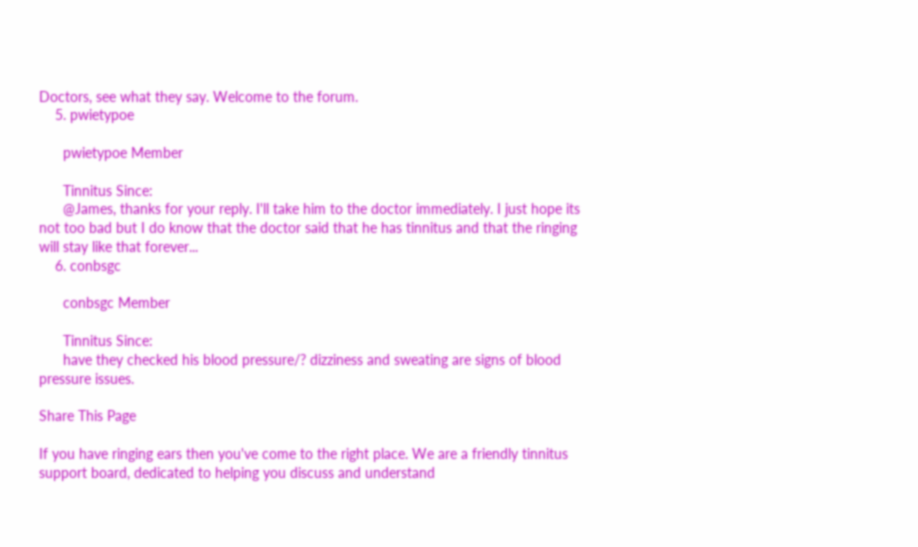Doctors, see what they say. Welcome to the forum.
    5. pwietypoe

      pwietypoe Member

      Tinnitus Since:
      @James, thanks for your reply. I'll take him to the doctor immediately. I just hope its not too bad but I do know that the doctor said that he has tinnitus and that the ringing will stay like that forever...
    6. conbsgc

      conbsgc Member

      Tinnitus Since:
      have they checked his blood pressure/? dizziness and sweating are signs of blood pressure issues.

Share This Page

If you have ringing ears then you've come to the right place. We are a friendly tinnitus support board, dedicated to helping you discuss and understand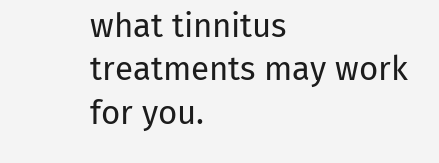what tinnitus treatments may work for you.